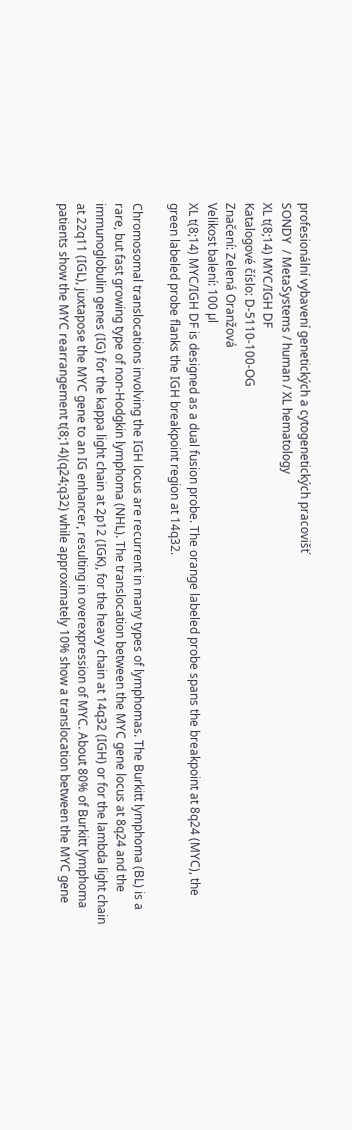profesionální vybavení genetických a cytogenetických pracovišť
SONDY  / MetaSystems / human / XL hematology
XL t(8;14) MYC/IGH DF
Katalogové číslo: D-5110-100-OG
Značení: Zelená Oranžová
Velikost balení: 100 µl
XL t(8;14) MYC/IGH DF is designed as a dual fusion probe. The orange labeled probe spans the breakpoint at 8q24 (MYC), the green labeled probe flanks the IGH breakpoint region at 14q32.

Chromosomal translocations involving the IGH locus are recurrent in many types of lymphomas. The Burkitt lymphoma (BL) is a rare, but fast growing type of non-Hodgkin lymphoma (NHL). The translocation between the MYC gene locus at 8q24 and the immunoglobulin genes (IG) for the kappa light chain at 2p12 (IGK), for the heavy chain at 14q32 (IGH) or for the lambda light chain at 22q11 (IGL), juxtapose the MYC gene to an IG enhancer, resulting in overexpression of MYC. About 80% of Burkitt lymphoma patients show the MYC rearrangement t(8;14)(q24;q32) while approximately 10% show a translocation between the MYC gene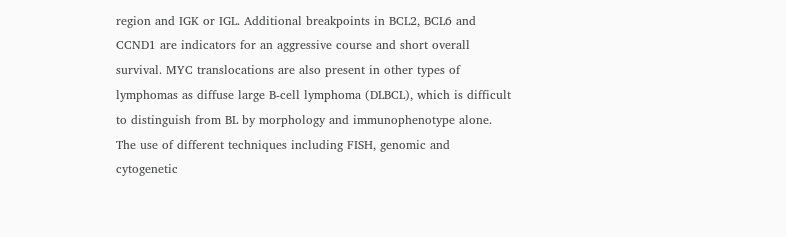region and IGK or IGL. Additional breakpoints in BCL2, BCL6 and CCND1 are indicators for an aggressive course and short overall survival. MYC translocations are also present in other types of lymphomas as diffuse large B-cell lymphoma (DLBCL), which is difficult to distinguish from BL by morphology and immunophenotype alone. The use of different techniques including FISH, genomic and cytogenetic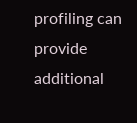profiling can provide additional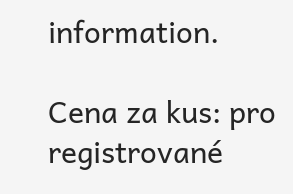information.

Cena za kus: pro registrované